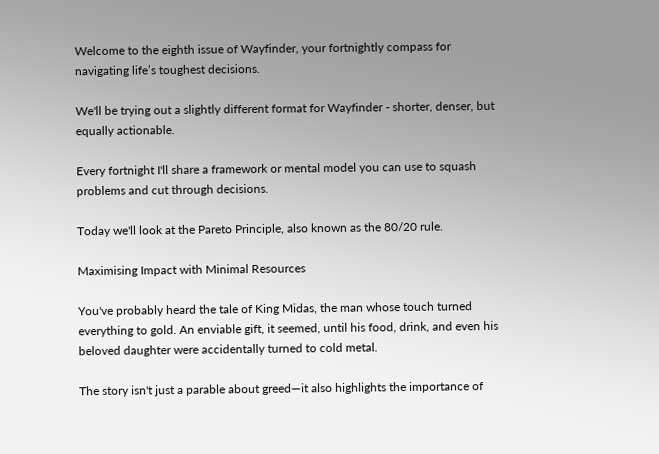Welcome to the eighth issue of Wayfinder, your fortnightly compass for navigating life’s toughest decisions.

We'll be trying out a slightly different format for Wayfinder - shorter, denser, but equally actionable.

Every fortnight I'll share a framework or mental model you can use to squash problems and cut through decisions.

Today we'll look at the Pareto Principle, also known as the 80/20 rule.

Maximising Impact with Minimal Resources

You've probably heard the tale of King Midas, the man whose touch turned everything to gold. An enviable gift, it seemed, until his food, drink, and even his beloved daughter were accidentally turned to cold metal.

The story isn't just a parable about greed—it also highlights the importance of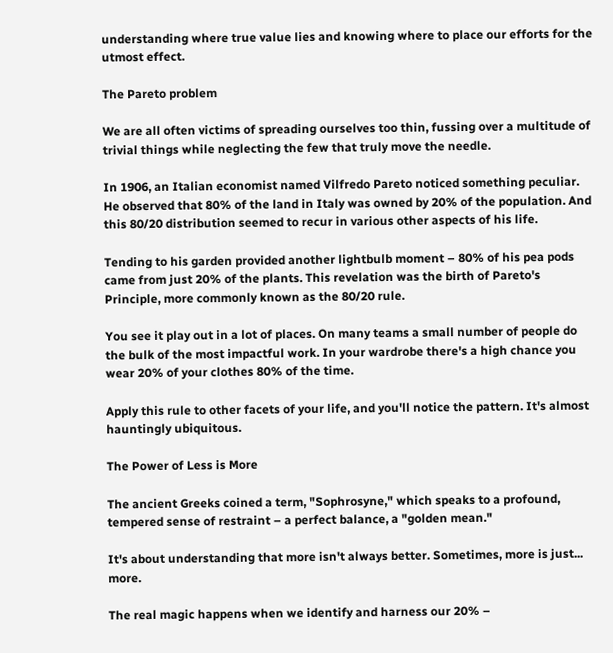understanding where true value lies and knowing where to place our efforts for the utmost effect.

The Pareto problem

We are all often victims of spreading ourselves too thin, fussing over a multitude of trivial things while neglecting the few that truly move the needle.

In 1906, an Italian economist named Vilfredo Pareto noticed something peculiar. He observed that 80% of the land in Italy was owned by 20% of the population. And this 80/20 distribution seemed to recur in various other aspects of his life.

Tending to his garden provided another lightbulb moment – 80% of his pea pods came from just 20% of the plants. This revelation was the birth of Pareto's Principle, more commonly known as the 80/20 rule.

You see it play out in a lot of places. On many teams a small number of people do the bulk of the most impactful work. In your wardrobe there's a high chance you wear 20% of your clothes 80% of the time.

Apply this rule to other facets of your life, and you'll notice the pattern. It's almost hauntingly ubiquitous.

The Power of Less is More

The ancient Greeks coined a term, "Sophrosyne," which speaks to a profound, tempered sense of restraint – a perfect balance, a "golden mean."

It's about understanding that more isn't always better. Sometimes, more is just... more.

The real magic happens when we identify and harness our 20% –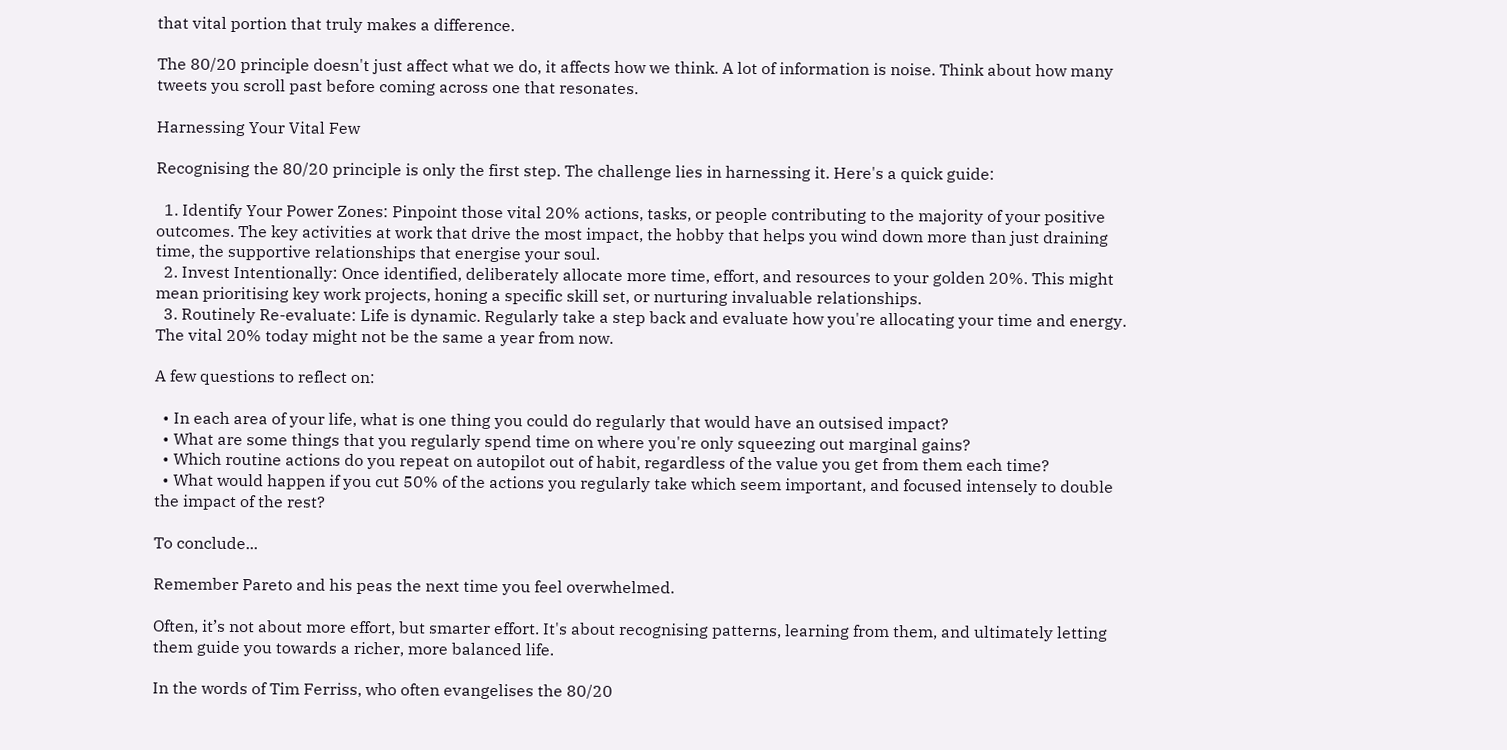that vital portion that truly makes a difference.

The 80/20 principle doesn't just affect what we do, it affects how we think. A lot of information is noise. Think about how many tweets you scroll past before coming across one that resonates.

Harnessing Your Vital Few

Recognising the 80/20 principle is only the first step. The challenge lies in harnessing it. Here's a quick guide:

  1. Identify Your Power Zones: Pinpoint those vital 20% actions, tasks, or people contributing to the majority of your positive outcomes. The key activities at work that drive the most impact, the hobby that helps you wind down more than just draining time, the supportive relationships that energise your soul.
  2. Invest Intentionally: Once identified, deliberately allocate more time, effort, and resources to your golden 20%. This might mean prioritising key work projects, honing a specific skill set, or nurturing invaluable relationships.
  3. Routinely Re-evaluate: Life is dynamic. Regularly take a step back and evaluate how you're allocating your time and energy. The vital 20% today might not be the same a year from now.

A few questions to reflect on:

  • In each area of your life, what is one thing you could do regularly that would have an outsised impact?
  • What are some things that you regularly spend time on where you're only squeezing out marginal gains?
  • Which routine actions do you repeat on autopilot out of habit, regardless of the value you get from them each time?
  • What would happen if you cut 50% of the actions you regularly take which seem important, and focused intensely to double the impact of the rest?

To conclude...

Remember Pareto and his peas the next time you feel overwhelmed.

Often, it’s not about more effort, but smarter effort. It's about recognising patterns, learning from them, and ultimately letting them guide you towards a richer, more balanced life.

In the words of Tim Ferriss, who often evangelises the 80/20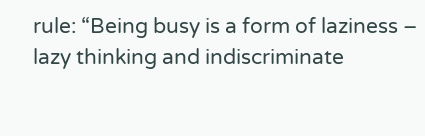rule: “Being busy is a form of laziness – lazy thinking and indiscriminate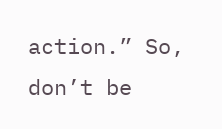action.” So, don’t be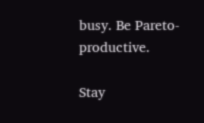busy. Be Pareto-productive.

Stay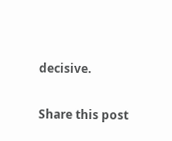decisive.

Share this post